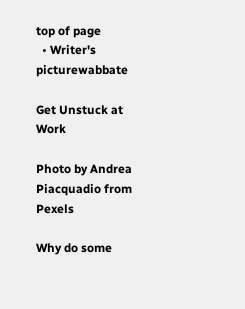top of page
  • Writer's picturewabbate

Get Unstuck at Work

Photo by Andrea Piacquadio from Pexels

Why do some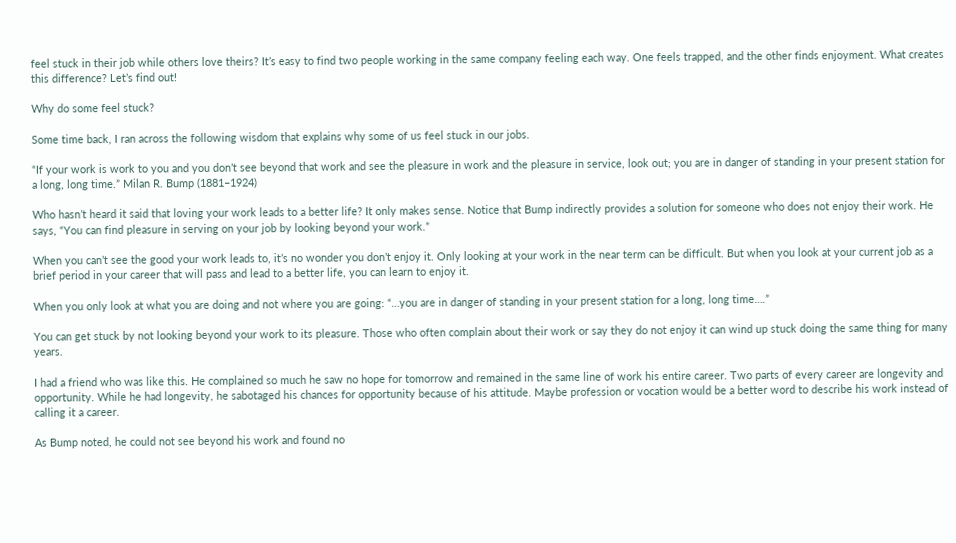feel stuck in their job while others love theirs? It’s easy to find two people working in the same company feeling each way. One feels trapped, and the other finds enjoyment. What creates this difference? Let’s find out!

Why do some feel stuck?

Some time back, I ran across the following wisdom that explains why some of us feel stuck in our jobs.

“If your work is work to you and you don’t see beyond that work and see the pleasure in work and the pleasure in service, look out; you are in danger of standing in your present station for a long, long time.” Milan R. Bump (1881–1924)

Who hasn’t heard it said that loving your work leads to a better life? It only makes sense. Notice that Bump indirectly provides a solution for someone who does not enjoy their work. He says, “You can find pleasure in serving on your job by looking beyond your work.”

When you can’t see the good your work leads to, it’s no wonder you don’t enjoy it. Only looking at your work in the near term can be difficult. But when you look at your current job as a brief period in your career that will pass and lead to a better life, you can learn to enjoy it.

When you only look at what you are doing and not where you are going: “…you are in danger of standing in your present station for a long, long time….”

You can get stuck by not looking beyond your work to its pleasure. Those who often complain about their work or say they do not enjoy it can wind up stuck doing the same thing for many years.

I had a friend who was like this. He complained so much he saw no hope for tomorrow and remained in the same line of work his entire career. Two parts of every career are longevity and opportunity. While he had longevity, he sabotaged his chances for opportunity because of his attitude. Maybe profession or vocation would be a better word to describe his work instead of calling it a career.

As Bump noted, he could not see beyond his work and found no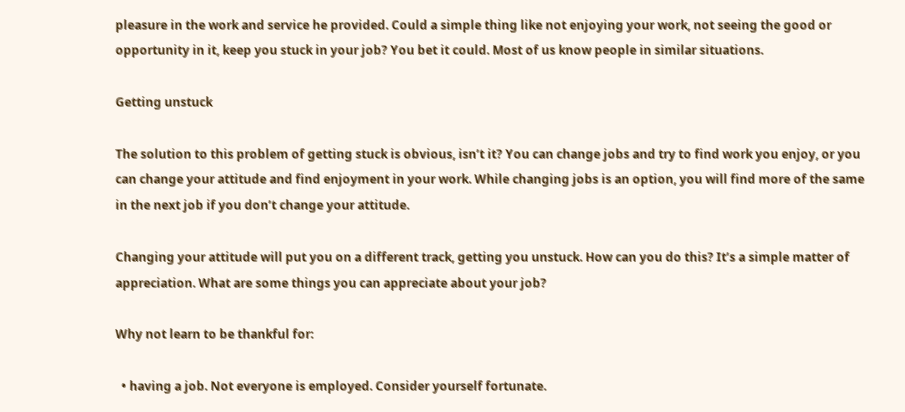pleasure in the work and service he provided. Could a simple thing like not enjoying your work, not seeing the good or opportunity in it, keep you stuck in your job? You bet it could. Most of us know people in similar situations.

Getting unstuck

The solution to this problem of getting stuck is obvious, isn’t it? You can change jobs and try to find work you enjoy, or you can change your attitude and find enjoyment in your work. While changing jobs is an option, you will find more of the same in the next job if you don’t change your attitude.

Changing your attitude will put you on a different track, getting you unstuck. How can you do this? It’s a simple matter of appreciation. What are some things you can appreciate about your job?

Why not learn to be thankful for:

  • having a job. Not everyone is employed. Consider yourself fortunate.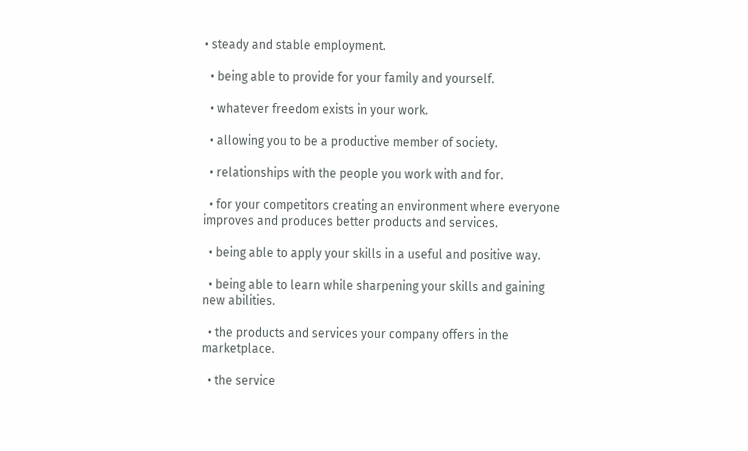• steady and stable employment.

  • being able to provide for your family and yourself.

  • whatever freedom exists in your work.

  • allowing you to be a productive member of society.

  • relationships with the people you work with and for.

  • for your competitors creating an environment where everyone improves and produces better products and services.

  • being able to apply your skills in a useful and positive way.

  • being able to learn while sharpening your skills and gaining new abilities.

  • the products and services your company offers in the marketplace.

  • the service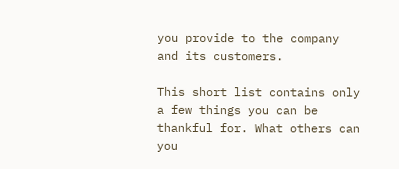you provide to the company and its customers.

This short list contains only a few things you can be thankful for. What others can you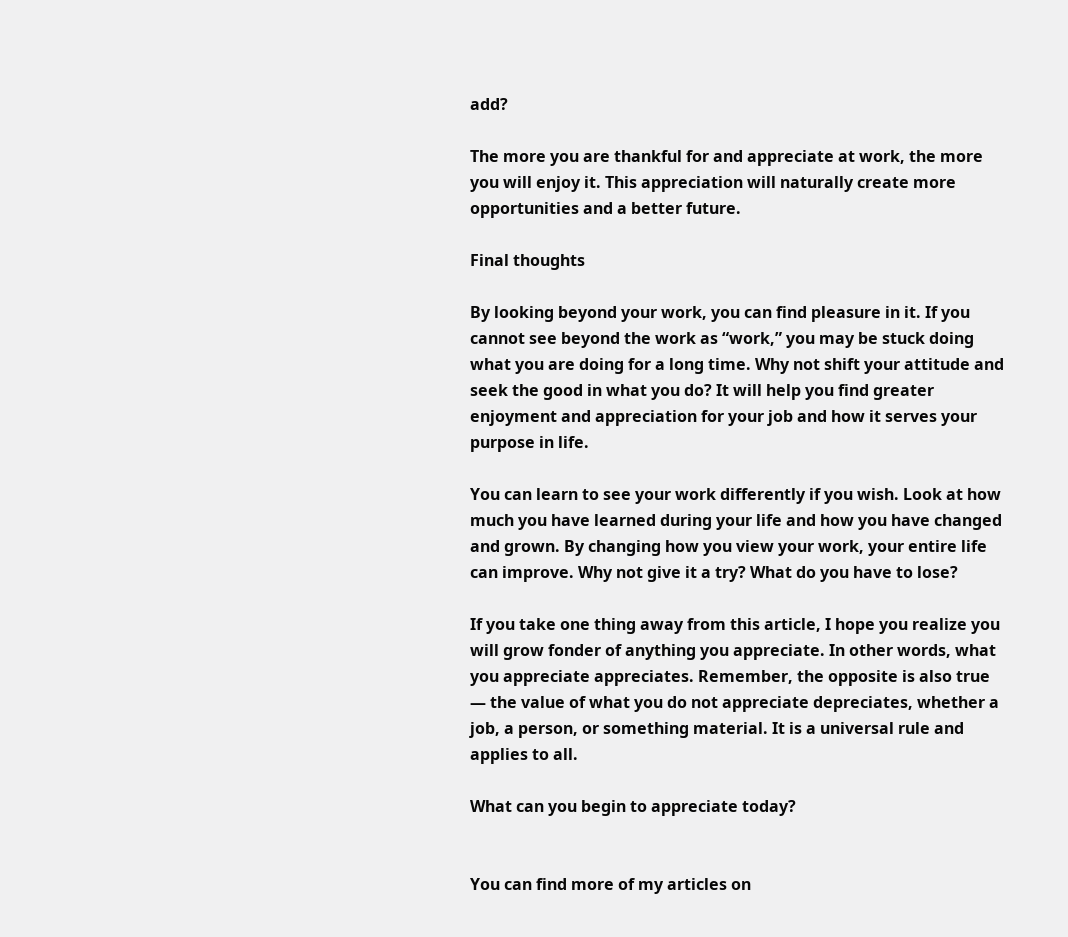add?

The more you are thankful for and appreciate at work, the more you will enjoy it. This appreciation will naturally create more opportunities and a better future.

Final thoughts

By looking beyond your work, you can find pleasure in it. If you cannot see beyond the work as “work,” you may be stuck doing what you are doing for a long time. Why not shift your attitude and seek the good in what you do? It will help you find greater enjoyment and appreciation for your job and how it serves your purpose in life.

You can learn to see your work differently if you wish. Look at how much you have learned during your life and how you have changed and grown. By changing how you view your work, your entire life can improve. Why not give it a try? What do you have to lose?

If you take one thing away from this article, I hope you realize you will grow fonder of anything you appreciate. In other words, what you appreciate appreciates. Remember, the opposite is also true — the value of what you do not appreciate depreciates, whether a job, a person, or something material. It is a universal rule and applies to all.

What can you begin to appreciate today?


You can find more of my articles on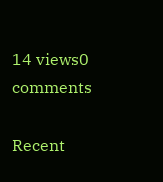14 views0 comments

Recent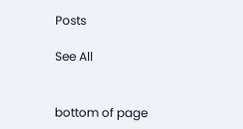Posts

See All


bottom of page